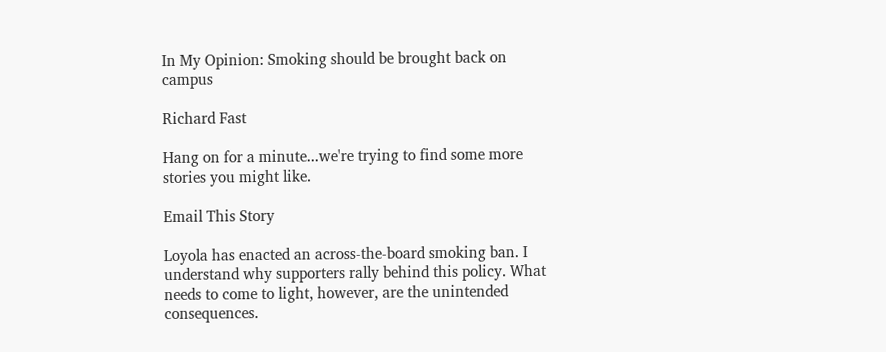In My Opinion: Smoking should be brought back on campus

Richard Fast

Hang on for a minute...we're trying to find some more stories you might like.

Email This Story

Loyola has enacted an across-the-board smoking ban. I understand why supporters rally behind this policy. What needs to come to light, however, are the unintended consequences.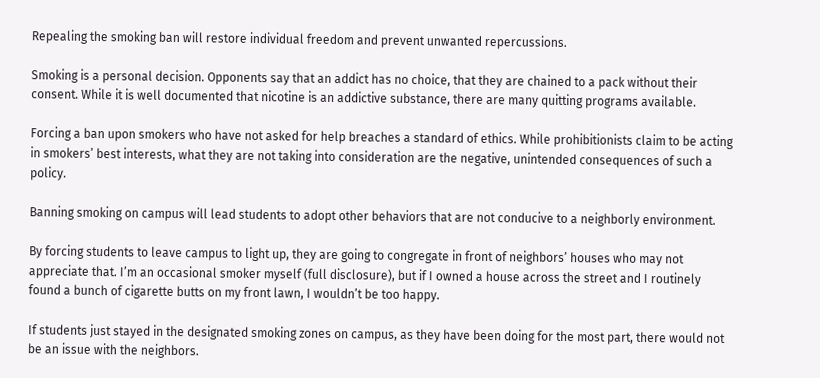Repealing the smoking ban will restore individual freedom and prevent unwanted repercussions.

Smoking is a personal decision. Opponents say that an addict has no choice, that they are chained to a pack without their consent. While it is well documented that nicotine is an addictive substance, there are many quitting programs available.

Forcing a ban upon smokers who have not asked for help breaches a standard of ethics. While prohibitionists claim to be acting in smokers’ best interests, what they are not taking into consideration are the negative, unintended consequences of such a policy.

Banning smoking on campus will lead students to adopt other behaviors that are not conducive to a neighborly environment.

By forcing students to leave campus to light up, they are going to congregate in front of neighbors’ houses who may not appreciate that. I’m an occasional smoker myself (full disclosure), but if I owned a house across the street and I routinely found a bunch of cigarette butts on my front lawn, I wouldn’t be too happy.

If students just stayed in the designated smoking zones on campus, as they have been doing for the most part, there would not be an issue with the neighbors.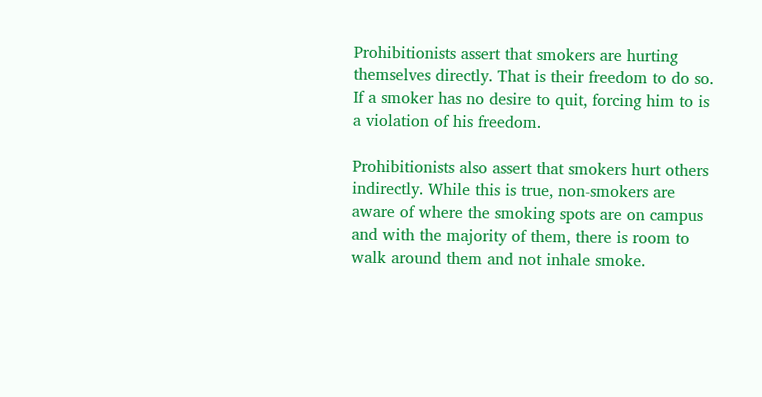Prohibitionists assert that smokers are hurting themselves directly. That is their freedom to do so. If a smoker has no desire to quit, forcing him to is a violation of his freedom.

Prohibitionists also assert that smokers hurt others indirectly. While this is true, non-smokers are aware of where the smoking spots are on campus and with the majority of them, there is room to walk around them and not inhale smoke.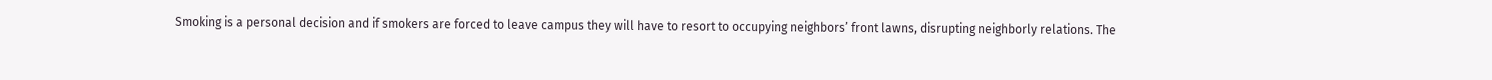Smoking is a personal decision and if smokers are forced to leave campus they will have to resort to occupying neighbors’ front lawns, disrupting neighborly relations. The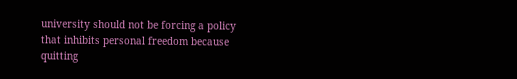university should not be forcing a policy that inhibits personal freedom because quitting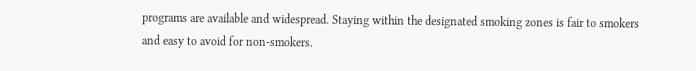programs are available and widespread. Staying within the designated smoking zones is fair to smokers and easy to avoid for non-smokers.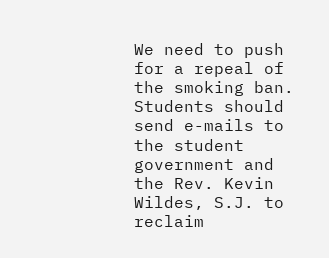We need to push for a repeal of the smoking ban. Students should send e-mails to the student government and the Rev. Kevin Wildes, S.J. to reclaim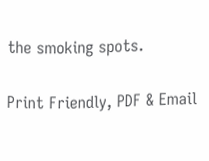the smoking spots.

Print Friendly, PDF & Email